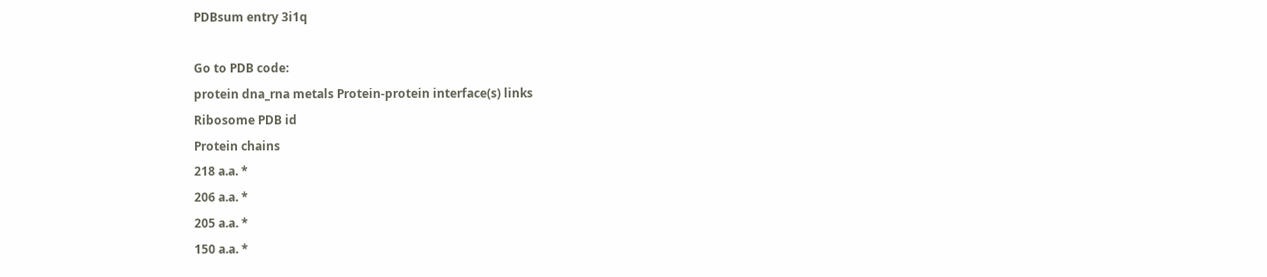PDBsum entry 3i1q

Go to PDB code:
protein dna_rna metals Protein-protein interface(s) links
Ribosome PDB id
Protein chains
218 a.a. *
206 a.a. *
205 a.a. *
150 a.a. *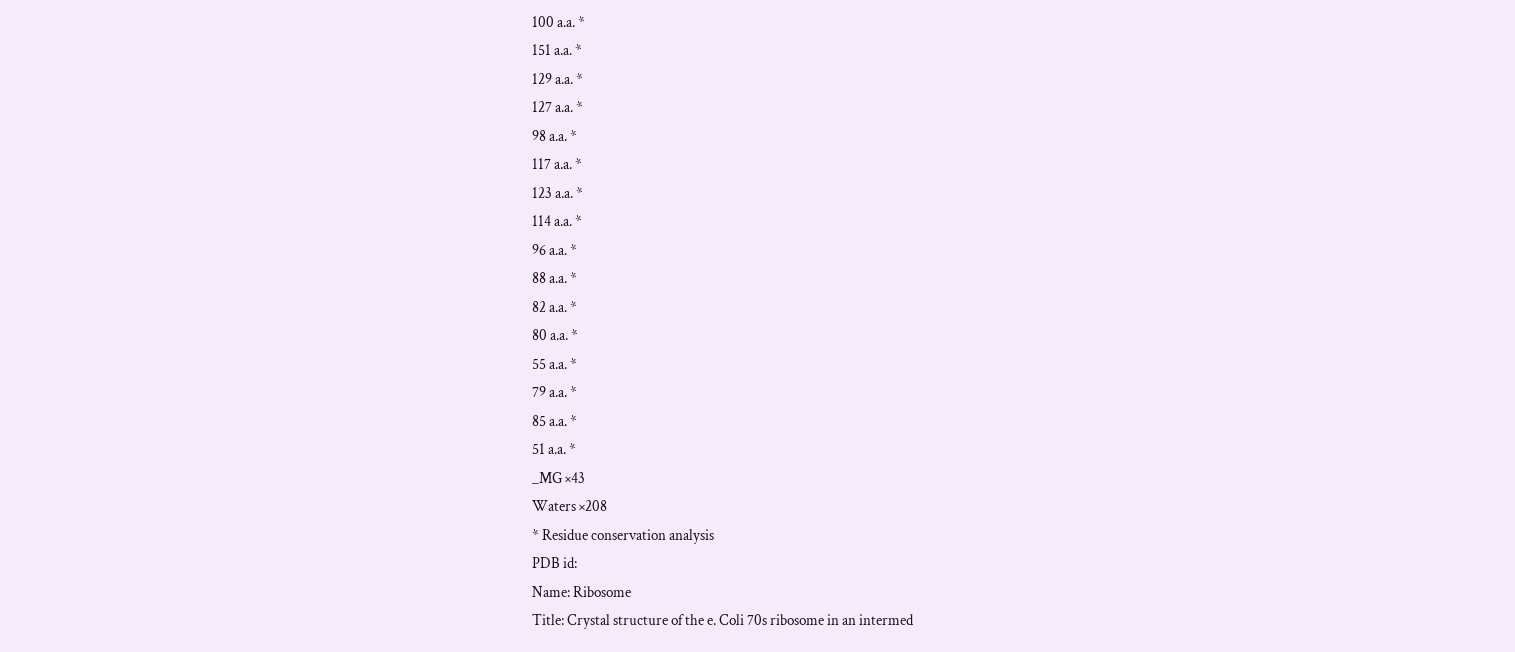100 a.a. *
151 a.a. *
129 a.a. *
127 a.a. *
98 a.a. *
117 a.a. *
123 a.a. *
114 a.a. *
96 a.a. *
88 a.a. *
82 a.a. *
80 a.a. *
55 a.a. *
79 a.a. *
85 a.a. *
51 a.a. *
_MG ×43
Waters ×208
* Residue conservation analysis
PDB id:
Name: Ribosome
Title: Crystal structure of the e. Coli 70s ribosome in an intermed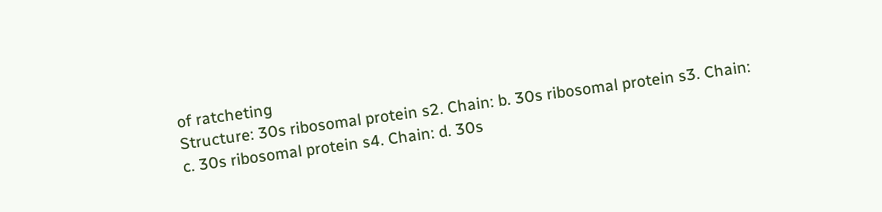of ratcheting
Structure: 30s ribosomal protein s2. Chain: b. 30s ribosomal protein s3. Chain: c. 30s ribosomal protein s4. Chain: d. 30s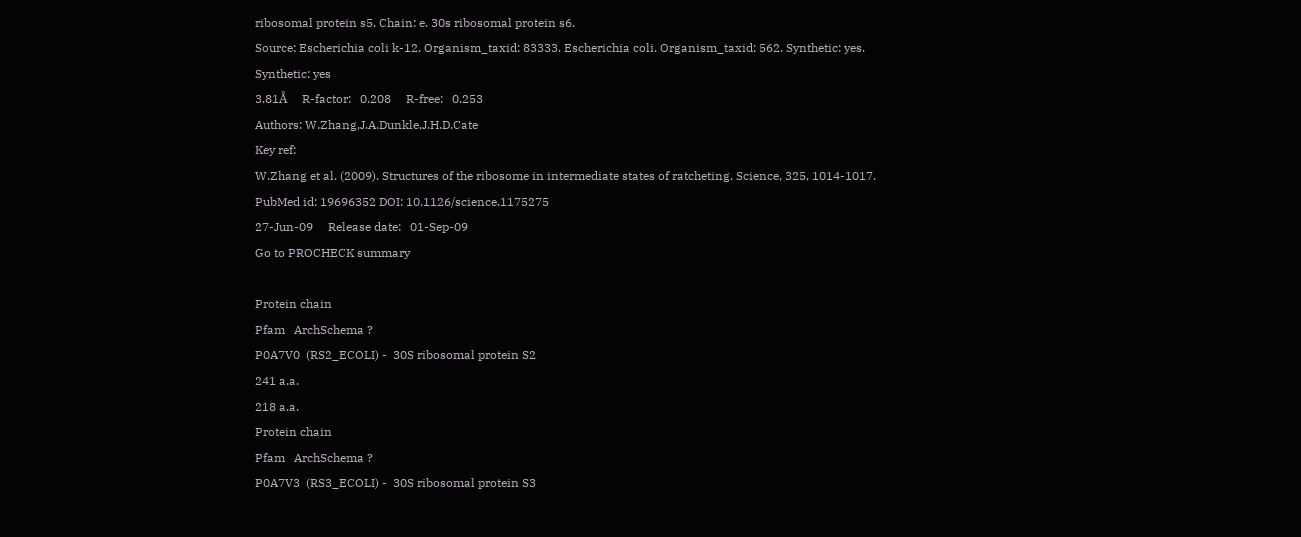ribosomal protein s5. Chain: e. 30s ribosomal protein s6.
Source: Escherichia coli k-12. Organism_taxid: 83333. Escherichia coli. Organism_taxid: 562. Synthetic: yes. Synthetic: yes
3.81Å     R-factor:   0.208     R-free:   0.253
Authors: W.Zhang,J.A.Dunkle,J.H.D.Cate
Key ref:
W.Zhang et al. (2009). Structures of the ribosome in intermediate states of ratcheting. Science, 325, 1014-1017. PubMed id: 19696352 DOI: 10.1126/science.1175275
27-Jun-09     Release date:   01-Sep-09
Go to PROCHECK summary

Protein chain
Pfam   ArchSchema ?
P0A7V0  (RS2_ECOLI) -  30S ribosomal protein S2
241 a.a.
218 a.a.
Protein chain
Pfam   ArchSchema ?
P0A7V3  (RS3_ECOLI) -  30S ribosomal protein S3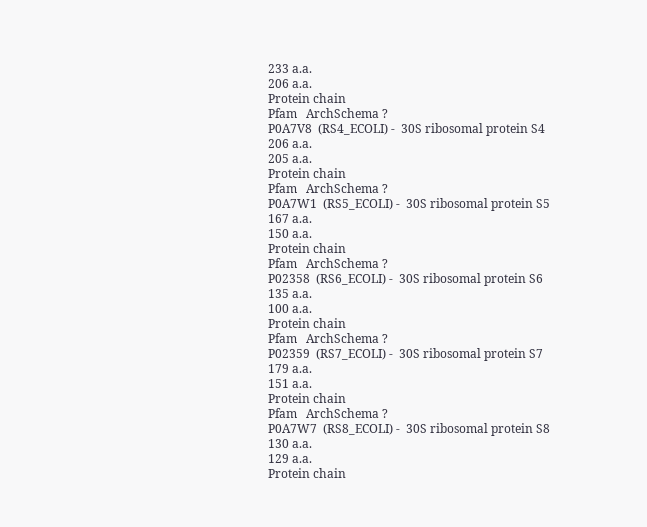233 a.a.
206 a.a.
Protein chain
Pfam   ArchSchema ?
P0A7V8  (RS4_ECOLI) -  30S ribosomal protein S4
206 a.a.
205 a.a.
Protein chain
Pfam   ArchSchema ?
P0A7W1  (RS5_ECOLI) -  30S ribosomal protein S5
167 a.a.
150 a.a.
Protein chain
Pfam   ArchSchema ?
P02358  (RS6_ECOLI) -  30S ribosomal protein S6
135 a.a.
100 a.a.
Protein chain
Pfam   ArchSchema ?
P02359  (RS7_ECOLI) -  30S ribosomal protein S7
179 a.a.
151 a.a.
Protein chain
Pfam   ArchSchema ?
P0A7W7  (RS8_ECOLI) -  30S ribosomal protein S8
130 a.a.
129 a.a.
Protein chain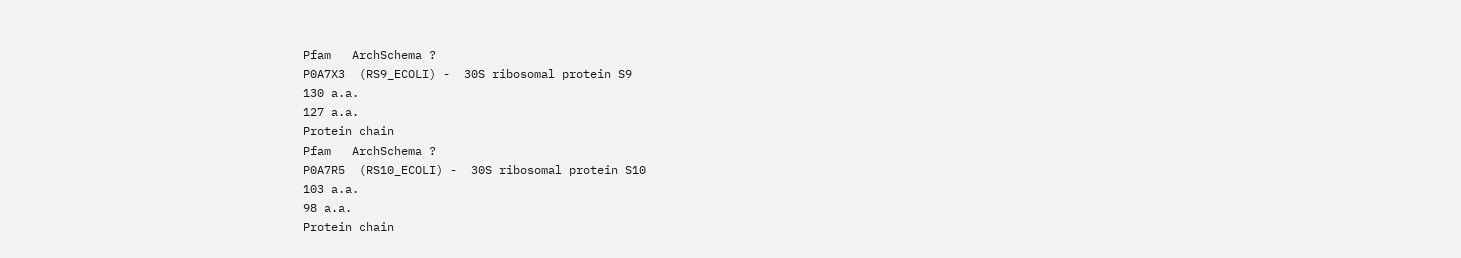Pfam   ArchSchema ?
P0A7X3  (RS9_ECOLI) -  30S ribosomal protein S9
130 a.a.
127 a.a.
Protein chain
Pfam   ArchSchema ?
P0A7R5  (RS10_ECOLI) -  30S ribosomal protein S10
103 a.a.
98 a.a.
Protein chain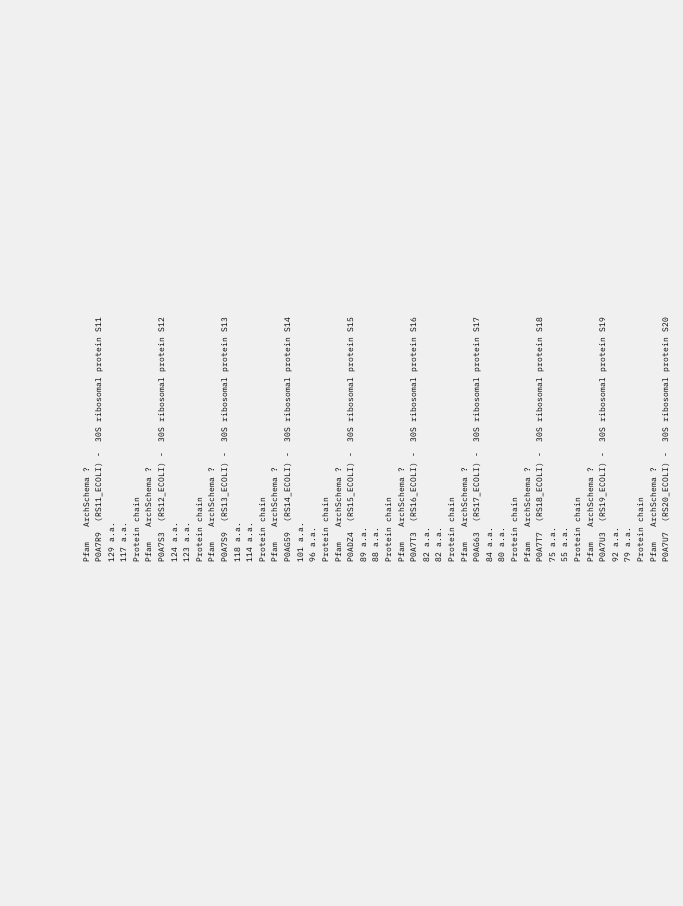Pfam   ArchSchema ?
P0A7R9  (RS11_ECOLI) -  30S ribosomal protein S11
129 a.a.
117 a.a.
Protein chain
Pfam   ArchSchema ?
P0A7S3  (RS12_ECOLI) -  30S ribosomal protein S12
124 a.a.
123 a.a.
Protein chain
Pfam   ArchSchema ?
P0A7S9  (RS13_ECOLI) -  30S ribosomal protein S13
118 a.a.
114 a.a.
Protein chain
Pfam   ArchSchema ?
P0AG59  (RS14_ECOLI) -  30S ribosomal protein S14
101 a.a.
96 a.a.
Protein chain
Pfam   ArchSchema ?
P0ADZ4  (RS15_ECOLI) -  30S ribosomal protein S15
89 a.a.
88 a.a.
Protein chain
Pfam   ArchSchema ?
P0A7T3  (RS16_ECOLI) -  30S ribosomal protein S16
82 a.a.
82 a.a.
Protein chain
Pfam   ArchSchema ?
P0AG63  (RS17_ECOLI) -  30S ribosomal protein S17
84 a.a.
80 a.a.
Protein chain
Pfam   ArchSchema ?
P0A7T7  (RS18_ECOLI) -  30S ribosomal protein S18
75 a.a.
55 a.a.
Protein chain
Pfam   ArchSchema ?
P0A7U3  (RS19_ECOLI) -  30S ribosomal protein S19
92 a.a.
79 a.a.
Protein chain
Pfam   ArchSchema ?
P0A7U7  (RS20_ECOLI) -  30S ribosomal protein S20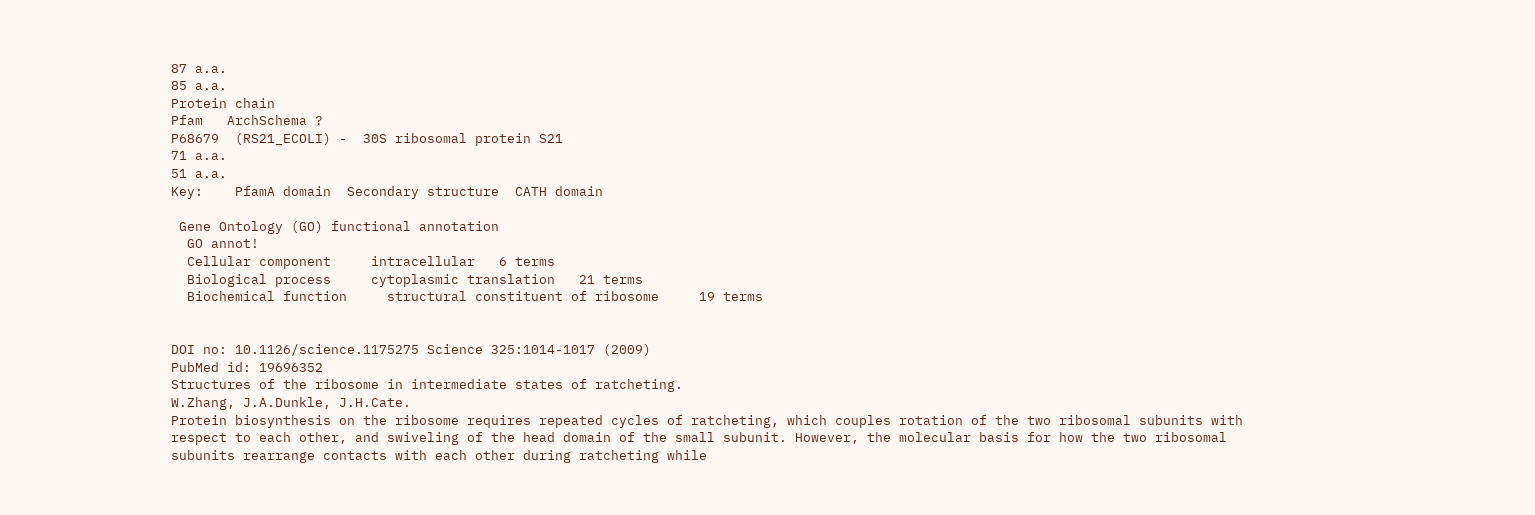87 a.a.
85 a.a.
Protein chain
Pfam   ArchSchema ?
P68679  (RS21_ECOLI) -  30S ribosomal protein S21
71 a.a.
51 a.a.
Key:    PfamA domain  Secondary structure  CATH domain

 Gene Ontology (GO) functional annotation
  GO annot!
  Cellular component     intracellular   6 terms
  Biological process     cytoplasmic translation   21 terms
  Biochemical function     structural constituent of ribosome     19 terms


DOI no: 10.1126/science.1175275 Science 325:1014-1017 (2009)
PubMed id: 19696352
Structures of the ribosome in intermediate states of ratcheting.
W.Zhang, J.A.Dunkle, J.H.Cate.
Protein biosynthesis on the ribosome requires repeated cycles of ratcheting, which couples rotation of the two ribosomal subunits with respect to each other, and swiveling of the head domain of the small subunit. However, the molecular basis for how the two ribosomal subunits rearrange contacts with each other during ratcheting while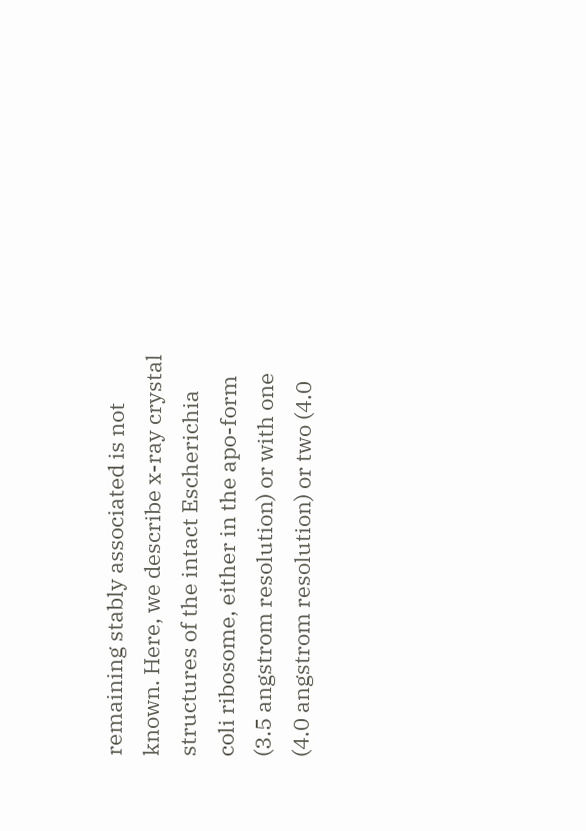remaining stably associated is not known. Here, we describe x-ray crystal structures of the intact Escherichia coli ribosome, either in the apo-form (3.5 angstrom resolution) or with one (4.0 angstrom resolution) or two (4.0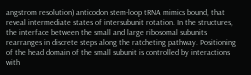angstrom resolution) anticodon stem-loop tRNA mimics bound, that reveal intermediate states of intersubunit rotation. In the structures, the interface between the small and large ribosomal subunits rearranges in discrete steps along the ratcheting pathway. Positioning of the head domain of the small subunit is controlled by interactions with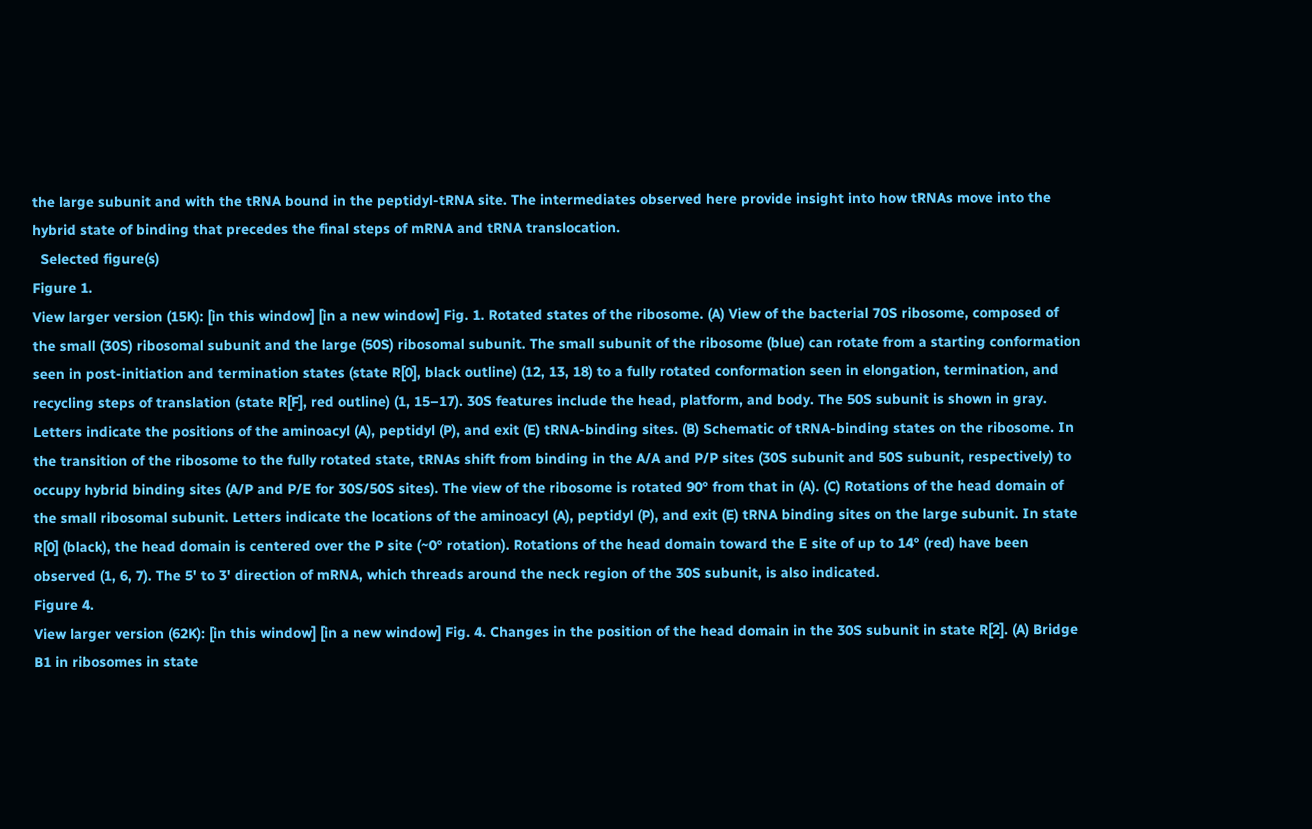the large subunit and with the tRNA bound in the peptidyl-tRNA site. The intermediates observed here provide insight into how tRNAs move into the hybrid state of binding that precedes the final steps of mRNA and tRNA translocation.
  Selected figure(s)
Figure 1.
View larger version (15K): [in this window] [in a new window] Fig. 1. Rotated states of the ribosome. (A) View of the bacterial 70S ribosome, composed of the small (30S) ribosomal subunit and the large (50S) ribosomal subunit. The small subunit of the ribosome (blue) can rotate from a starting conformation seen in post-initiation and termination states (state R[0], black outline) (12, 13, 18) to a fully rotated conformation seen in elongation, termination, and recycling steps of translation (state R[F], red outline) (1, 15–17). 30S features include the head, platform, and body. The 50S subunit is shown in gray. Letters indicate the positions of the aminoacyl (A), peptidyl (P), and exit (E) tRNA-binding sites. (B) Schematic of tRNA-binding states on the ribosome. In the transition of the ribosome to the fully rotated state, tRNAs shift from binding in the A/A and P/P sites (30S subunit and 50S subunit, respectively) to occupy hybrid binding sites (A/P and P/E for 30S/50S sites). The view of the ribosome is rotated 90° from that in (A). (C) Rotations of the head domain of the small ribosomal subunit. Letters indicate the locations of the aminoacyl (A), peptidyl (P), and exit (E) tRNA binding sites on the large subunit. In state R[0] (black), the head domain is centered over the P site (~0° rotation). Rotations of the head domain toward the E site of up to 14° (red) have been observed (1, 6, 7). The 5' to 3' direction of mRNA, which threads around the neck region of the 30S subunit, is also indicated.
Figure 4.
View larger version (62K): [in this window] [in a new window] Fig. 4. Changes in the position of the head domain in the 30S subunit in state R[2]. (A) Bridge B1 in ribosomes in state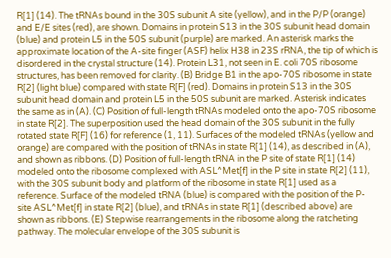R[1] (14). The tRNAs bound in the 30S subunit A site (yellow), and in the P/P (orange) and E/E sites (red), are shown. Domains in protein S13 in the 30S subunit head domain (blue) and protein L5 in the 50S subunit (purple) are marked. An asterisk marks the approximate location of the A-site finger (ASF) helix H38 in 23S rRNA, the tip of which is disordered in the crystal structure (14). Protein L31, not seen in E. coli 70S ribosome structures, has been removed for clarity. (B) Bridge B1 in the apo-70S ribosome in state R[2] (light blue) compared with state R[F] (red). Domains in protein S13 in the 30S subunit head domain and protein L5 in the 50S subunit are marked. Asterisk indicates the same as in (A). (C) Position of full-length tRNAs modeled onto the apo-70S ribosome in state R[2]. The superposition used the head domain of the 30S subunit in the fully rotated state R[F] (16) for reference (1, 11). Surfaces of the modeled tRNAs (yellow and orange) are compared with the position of tRNAs in state R[1] (14), as described in (A), and shown as ribbons. (D) Position of full-length tRNA in the P site of state R[1] (14) modeled onto the ribosome complexed with ASL^Met[f] in the P site in state R[2] (11), with the 30S subunit body and platform of the ribosome in state R[1] used as a reference. Surface of the modeled tRNA (blue) is compared with the position of the P-site ASL^Met[f] in state R[2] (blue), and tRNAs in state R[1] (described above) are shown as ribbons. (E) Stepwise rearrangements in the ribosome along the ratcheting pathway. The molecular envelope of the 30S subunit is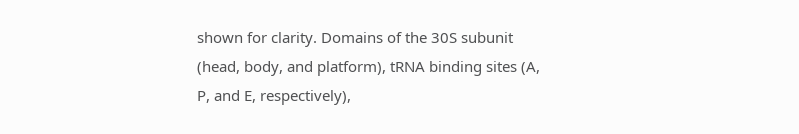shown for clarity. Domains of the 30S subunit (head, body, and platform), tRNA binding sites (A, P, and E, respectively),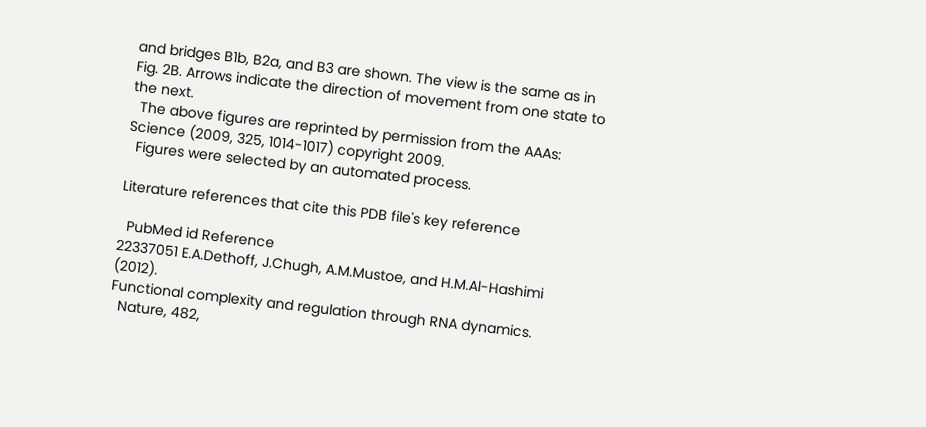and bridges B1b, B2a, and B3 are shown. The view is the same as in Fig. 2B. Arrows indicate the direction of movement from one state to the next.
  The above figures are reprinted by permission from the AAAs: Science (2009, 325, 1014-1017) copyright 2009.
  Figures were selected by an automated process.

Literature references that cite this PDB file's key reference

  PubMed id Reference
22337051 E.A.Dethoff, J.Chugh, A.M.Mustoe, and H.M.Al-Hashimi (2012).
Functional complexity and regulation through RNA dynamics.
  Nature, 482,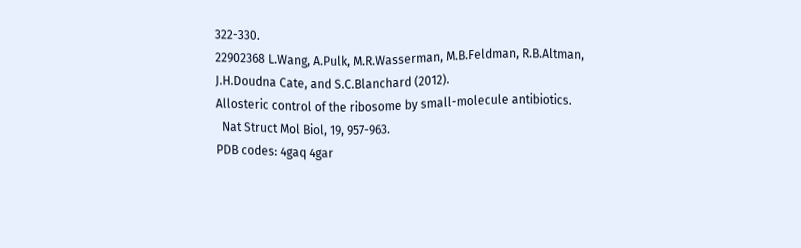322-330.
22902368 L.Wang, A.Pulk, M.R.Wasserman, M.B.Feldman, R.B.Altman, J.H.Doudna Cate, and S.C.Blanchard (2012).
Allosteric control of the ribosome by small-molecule antibiotics.
  Nat Struct Mol Biol, 19, 957-963.
PDB codes: 4gaq 4gar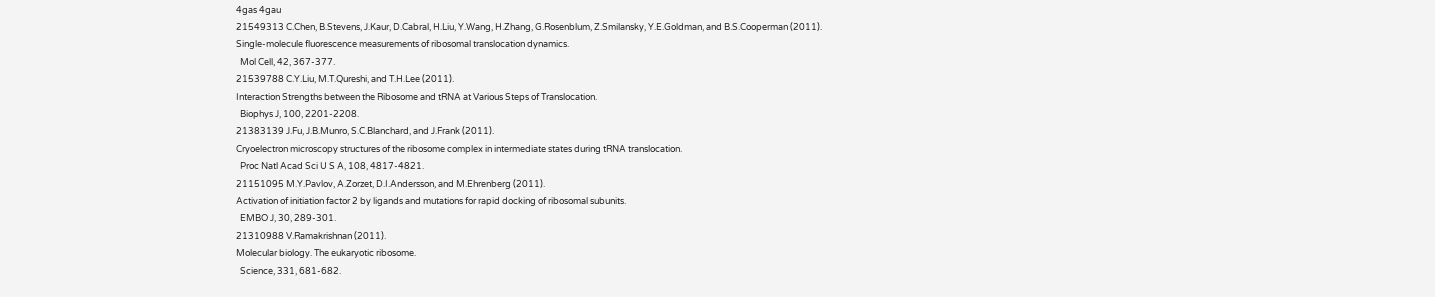4gas 4gau
21549313 C.Chen, B.Stevens, J.Kaur, D.Cabral, H.Liu, Y.Wang, H.Zhang, G.Rosenblum, Z.Smilansky, Y.E.Goldman, and B.S.Cooperman (2011).
Single-molecule fluorescence measurements of ribosomal translocation dynamics.
  Mol Cell, 42, 367-377.
21539788 C.Y.Liu, M.T.Qureshi, and T.H.Lee (2011).
Interaction Strengths between the Ribosome and tRNA at Various Steps of Translocation.
  Biophys J, 100, 2201-2208.
21383139 J.Fu, J.B.Munro, S.C.Blanchard, and J.Frank (2011).
Cryoelectron microscopy structures of the ribosome complex in intermediate states during tRNA translocation.
  Proc Natl Acad Sci U S A, 108, 4817-4821.
21151095 M.Y.Pavlov, A.Zorzet, D.I.Andersson, and M.Ehrenberg (2011).
Activation of initiation factor 2 by ligands and mutations for rapid docking of ribosomal subunits.
  EMBO J, 30, 289-301.
21310988 V.Ramakrishnan (2011).
Molecular biology. The eukaryotic ribosome.
  Science, 331, 681-682.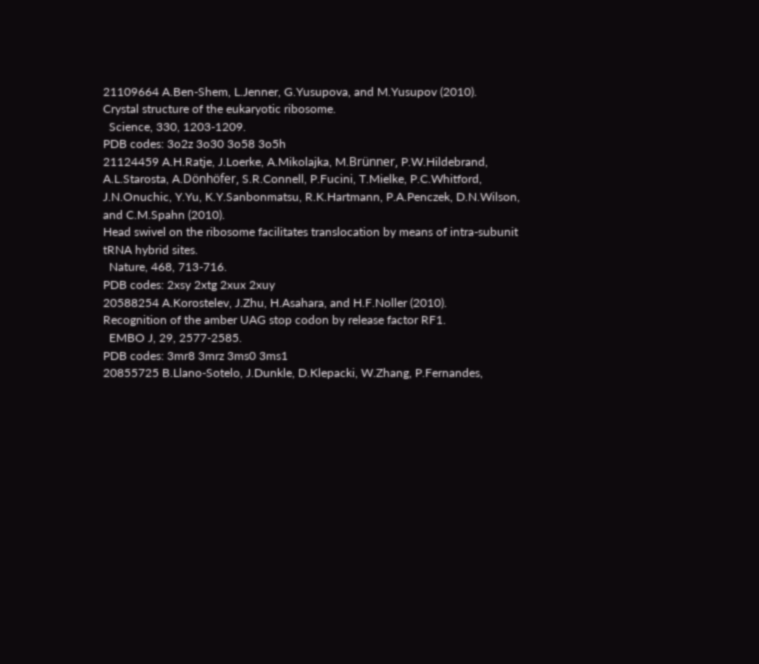21109664 A.Ben-Shem, L.Jenner, G.Yusupova, and M.Yusupov (2010).
Crystal structure of the eukaryotic ribosome.
  Science, 330, 1203-1209.
PDB codes: 3o2z 3o30 3o58 3o5h
21124459 A.H.Ratje, J.Loerke, A.Mikolajka, M.Brünner, P.W.Hildebrand, A.L.Starosta, A.Dönhöfer, S.R.Connell, P.Fucini, T.Mielke, P.C.Whitford, J.N.Onuchic, Y.Yu, K.Y.Sanbonmatsu, R.K.Hartmann, P.A.Penczek, D.N.Wilson, and C.M.Spahn (2010).
Head swivel on the ribosome facilitates translocation by means of intra-subunit tRNA hybrid sites.
  Nature, 468, 713-716.
PDB codes: 2xsy 2xtg 2xux 2xuy
20588254 A.Korostelev, J.Zhu, H.Asahara, and H.F.Noller (2010).
Recognition of the amber UAG stop codon by release factor RF1.
  EMBO J, 29, 2577-2585.
PDB codes: 3mr8 3mrz 3ms0 3ms1
20855725 B.Llano-Sotelo, J.Dunkle, D.Klepacki, W.Zhang, P.Fernandes,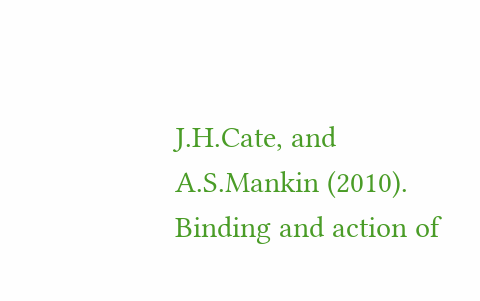J.H.Cate, and A.S.Mankin (2010).
Binding and action of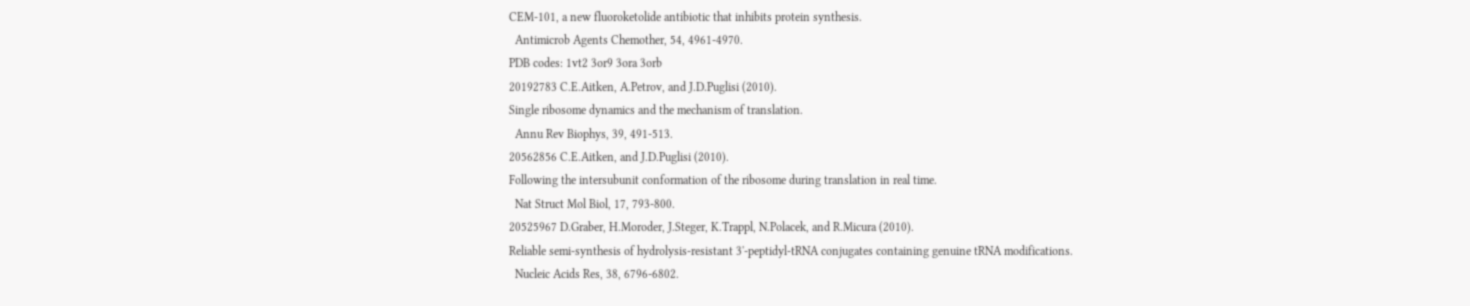CEM-101, a new fluoroketolide antibiotic that inhibits protein synthesis.
  Antimicrob Agents Chemother, 54, 4961-4970.
PDB codes: 1vt2 3or9 3ora 3orb
20192783 C.E.Aitken, A.Petrov, and J.D.Puglisi (2010).
Single ribosome dynamics and the mechanism of translation.
  Annu Rev Biophys, 39, 491-513.
20562856 C.E.Aitken, and J.D.Puglisi (2010).
Following the intersubunit conformation of the ribosome during translation in real time.
  Nat Struct Mol Biol, 17, 793-800.
20525967 D.Graber, H.Moroder, J.Steger, K.Trappl, N.Polacek, and R.Micura (2010).
Reliable semi-synthesis of hydrolysis-resistant 3'-peptidyl-tRNA conjugates containing genuine tRNA modifications.
  Nucleic Acids Res, 38, 6796-6802.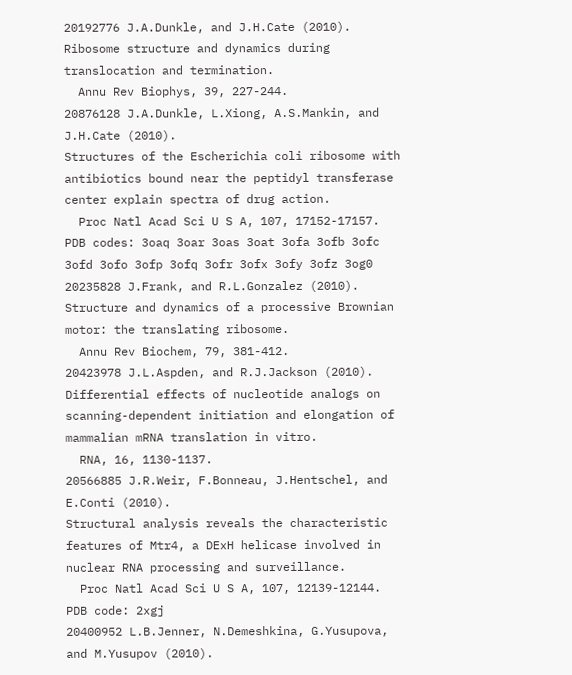20192776 J.A.Dunkle, and J.H.Cate (2010).
Ribosome structure and dynamics during translocation and termination.
  Annu Rev Biophys, 39, 227-244.
20876128 J.A.Dunkle, L.Xiong, A.S.Mankin, and J.H.Cate (2010).
Structures of the Escherichia coli ribosome with antibiotics bound near the peptidyl transferase center explain spectra of drug action.
  Proc Natl Acad Sci U S A, 107, 17152-17157.
PDB codes: 3oaq 3oar 3oas 3oat 3ofa 3ofb 3ofc 3ofd 3ofo 3ofp 3ofq 3ofr 3ofx 3ofy 3ofz 3og0
20235828 J.Frank, and R.L.Gonzalez (2010).
Structure and dynamics of a processive Brownian motor: the translating ribosome.
  Annu Rev Biochem, 79, 381-412.
20423978 J.L.Aspden, and R.J.Jackson (2010).
Differential effects of nucleotide analogs on scanning-dependent initiation and elongation of mammalian mRNA translation in vitro.
  RNA, 16, 1130-1137.
20566885 J.R.Weir, F.Bonneau, J.Hentschel, and E.Conti (2010).
Structural analysis reveals the characteristic features of Mtr4, a DExH helicase involved in nuclear RNA processing and surveillance.
  Proc Natl Acad Sci U S A, 107, 12139-12144.
PDB code: 2xgj
20400952 L.B.Jenner, N.Demeshkina, G.Yusupova, and M.Yusupov (2010).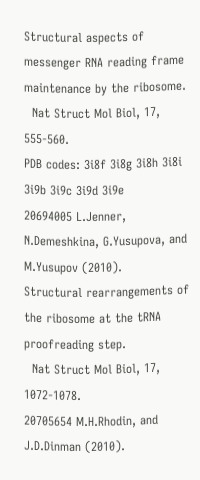Structural aspects of messenger RNA reading frame maintenance by the ribosome.
  Nat Struct Mol Biol, 17, 555-560.
PDB codes: 3i8f 3i8g 3i8h 3i8i 3i9b 3i9c 3i9d 3i9e
20694005 L.Jenner, N.Demeshkina, G.Yusupova, and M.Yusupov (2010).
Structural rearrangements of the ribosome at the tRNA proofreading step.
  Nat Struct Mol Biol, 17, 1072-1078.
20705654 M.H.Rhodin, and J.D.Dinman (2010).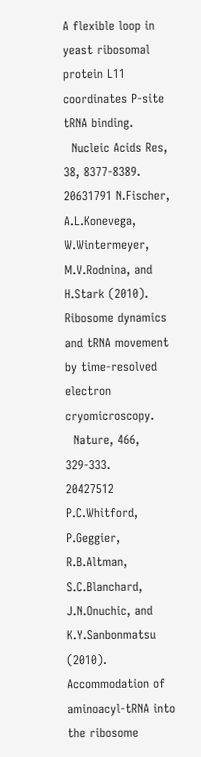A flexible loop in yeast ribosomal protein L11 coordinates P-site tRNA binding.
  Nucleic Acids Res, 38, 8377-8389.
20631791 N.Fischer, A.L.Konevega, W.Wintermeyer, M.V.Rodnina, and H.Stark (2010).
Ribosome dynamics and tRNA movement by time-resolved electron cryomicroscopy.
  Nature, 466, 329-333.
20427512 P.C.Whitford, P.Geggier, R.B.Altman, S.C.Blanchard, J.N.Onuchic, and K.Y.Sanbonmatsu (2010).
Accommodation of aminoacyl-tRNA into the ribosome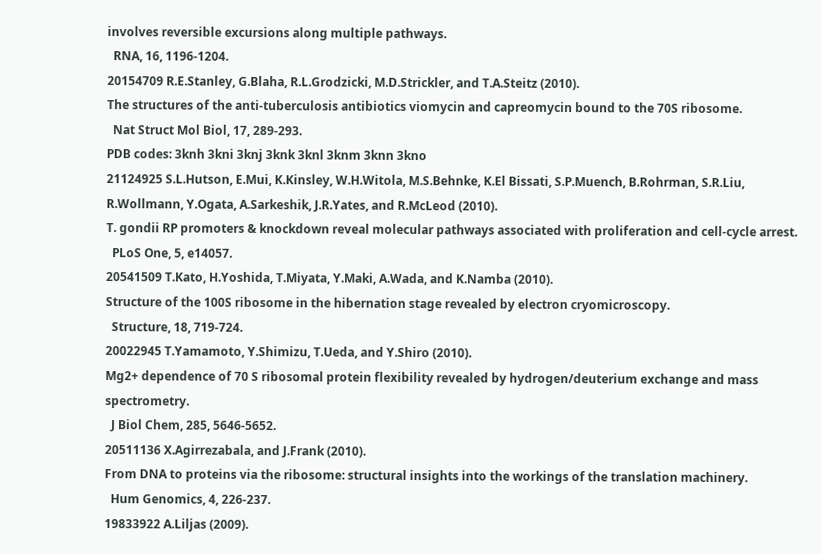involves reversible excursions along multiple pathways.
  RNA, 16, 1196-1204.
20154709 R.E.Stanley, G.Blaha, R.L.Grodzicki, M.D.Strickler, and T.A.Steitz (2010).
The structures of the anti-tuberculosis antibiotics viomycin and capreomycin bound to the 70S ribosome.
  Nat Struct Mol Biol, 17, 289-293.
PDB codes: 3knh 3kni 3knj 3knk 3knl 3knm 3knn 3kno
21124925 S.L.Hutson, E.Mui, K.Kinsley, W.H.Witola, M.S.Behnke, K.El Bissati, S.P.Muench, B.Rohrman, S.R.Liu, R.Wollmann, Y.Ogata, A.Sarkeshik, J.R.Yates, and R.McLeod (2010).
T. gondii RP promoters & knockdown reveal molecular pathways associated with proliferation and cell-cycle arrest.
  PLoS One, 5, e14057.
20541509 T.Kato, H.Yoshida, T.Miyata, Y.Maki, A.Wada, and K.Namba (2010).
Structure of the 100S ribosome in the hibernation stage revealed by electron cryomicroscopy.
  Structure, 18, 719-724.
20022945 T.Yamamoto, Y.Shimizu, T.Ueda, and Y.Shiro (2010).
Mg2+ dependence of 70 S ribosomal protein flexibility revealed by hydrogen/deuterium exchange and mass spectrometry.
  J Biol Chem, 285, 5646-5652.
20511136 X.Agirrezabala, and J.Frank (2010).
From DNA to proteins via the ribosome: structural insights into the workings of the translation machinery.
  Hum Genomics, 4, 226-237.
19833922 A.Liljas (2009).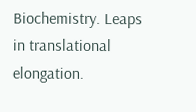Biochemistry. Leaps in translational elongation.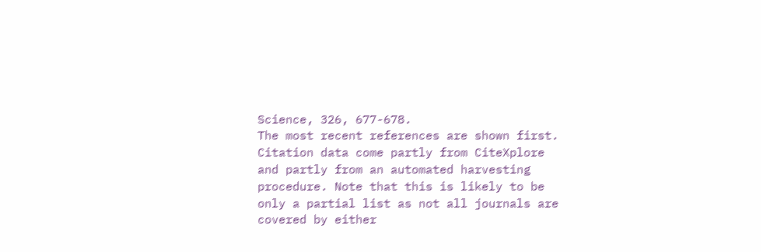Science, 326, 677-678.
The most recent references are shown first. Citation data come partly from CiteXplore and partly from an automated harvesting procedure. Note that this is likely to be only a partial list as not all journals are covered by either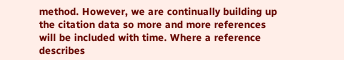method. However, we are continually building up the citation data so more and more references will be included with time. Where a reference describes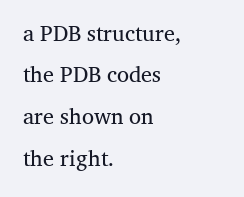a PDB structure, the PDB codes are shown on the right.